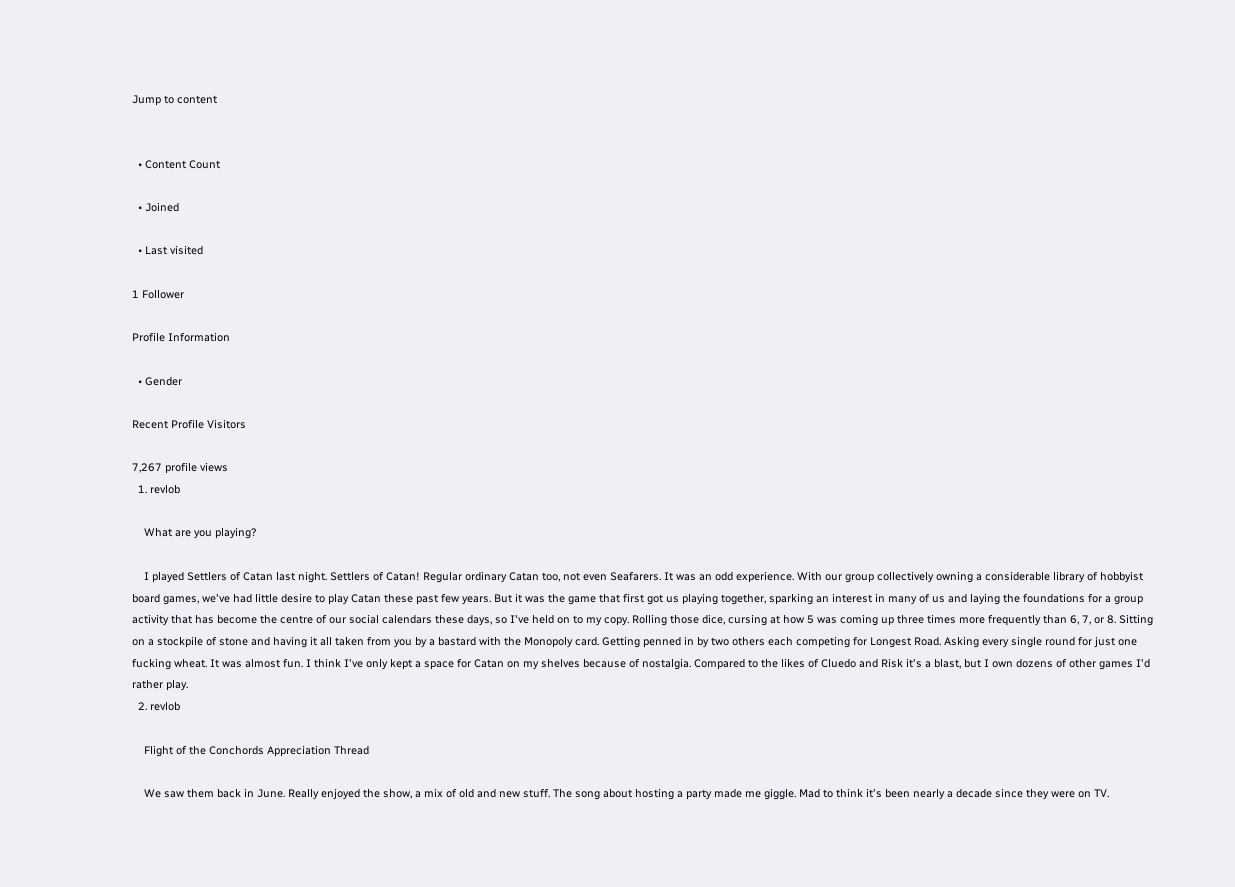Jump to content


  • Content Count

  • Joined

  • Last visited

1 Follower

Profile Information

  • Gender

Recent Profile Visitors

7,267 profile views
  1. revlob

    What are you playing?

    I played Settlers of Catan last night. Settlers of Catan! Regular ordinary Catan too, not even Seafarers. It was an odd experience. With our group collectively owning a considerable library of hobbyist board games, we've had little desire to play Catan these past few years. But it was the game that first got us playing together, sparking an interest in many of us and laying the foundations for a group activity that has become the centre of our social calendars these days, so I've held on to my copy. Rolling those dice, cursing at how 5 was coming up three times more frequently than 6, 7, or 8. Sitting on a stockpile of stone and having it all taken from you by a bastard with the Monopoly card. Getting penned in by two others each competing for Longest Road. Asking every single round for just one fucking wheat. It was almost fun. I think I've only kept a space for Catan on my shelves because of nostalgia. Compared to the likes of Cluedo and Risk it's a blast, but I own dozens of other games I'd rather play.
  2. revlob

    Flight of the Conchords Appreciation Thread

    We saw them back in June. Really enjoyed the show, a mix of old and new stuff. The song about hosting a party made me giggle. Mad to think it's been nearly a decade since they were on TV.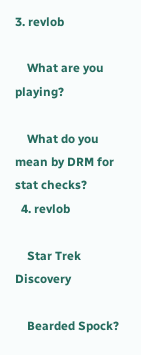3. revlob

    What are you playing?

    What do you mean by DRM for stat checks?
  4. revlob

    Star Trek Discovery

    Bearded Spock?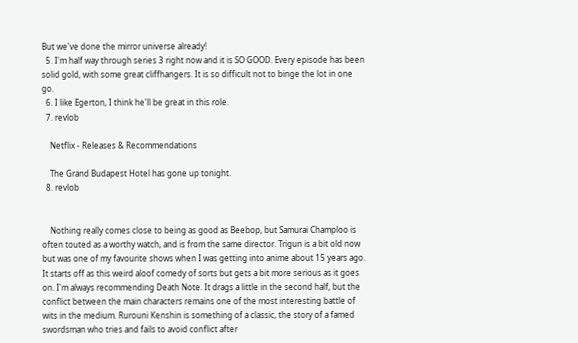But we've done the mirror universe already!
  5. I'm half way through series 3 right now and it is SO GOOD. Every episode has been solid gold, with some great cliffhangers. It is so difficult not to binge the lot in one go.
  6. I like Egerton, I think he'll be great in this role.
  7. revlob

    Netflix - Releases & Recommendations

    The Grand Budapest Hotel has gone up tonight.
  8. revlob


    Nothing really comes close to being as good as Beebop, but Samurai Champloo is often touted as a worthy watch, and is from the same director. Trigun is a bit old now but was one of my favourite shows when I was getting into anime about 15 years ago. It starts off as this weird aloof comedy of sorts but gets a bit more serious as it goes on. I'm always recommending Death Note. It drags a little in the second half, but the conflict between the main characters remains one of the most interesting battle of wits in the medium. Rurouni Kenshin is something of a classic, the story of a famed swordsman who tries and fails to avoid conflict after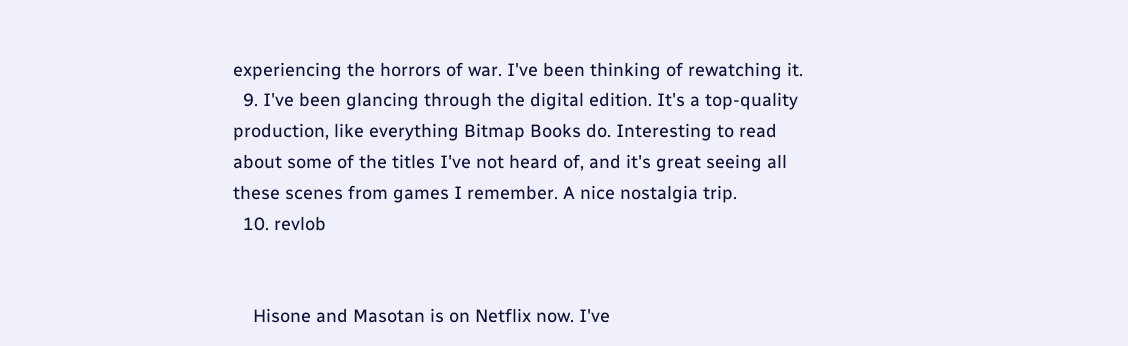experiencing the horrors of war. I've been thinking of rewatching it.
  9. I've been glancing through the digital edition. It's a top-quality production, like everything Bitmap Books do. Interesting to read about some of the titles I've not heard of, and it's great seeing all these scenes from games I remember. A nice nostalgia trip.
  10. revlob


    Hisone and Masotan is on Netflix now. I've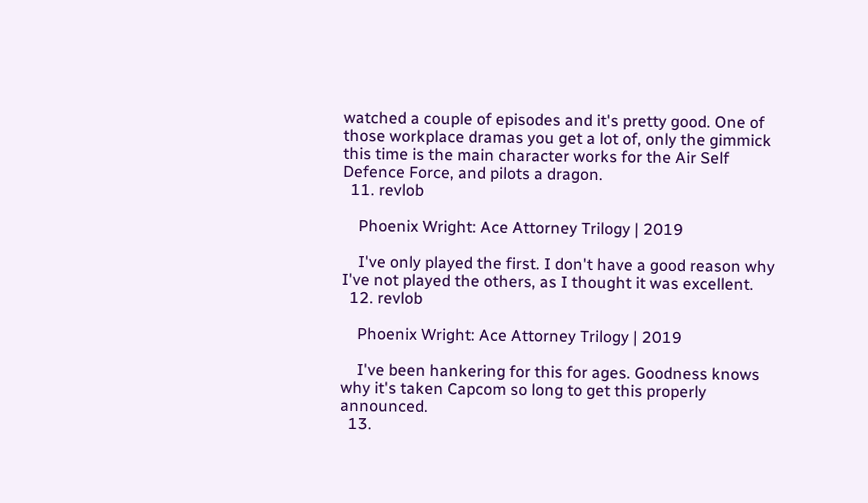watched a couple of episodes and it's pretty good. One of those workplace dramas you get a lot of, only the gimmick this time is the main character works for the Air Self Defence Force, and pilots a dragon.
  11. revlob

    Phoenix Wright: Ace Attorney Trilogy | 2019

    I've only played the first. I don't have a good reason why I've not played the others, as I thought it was excellent.
  12. revlob

    Phoenix Wright: Ace Attorney Trilogy | 2019

    I've been hankering for this for ages. Goodness knows why it's taken Capcom so long to get this properly announced.
  13.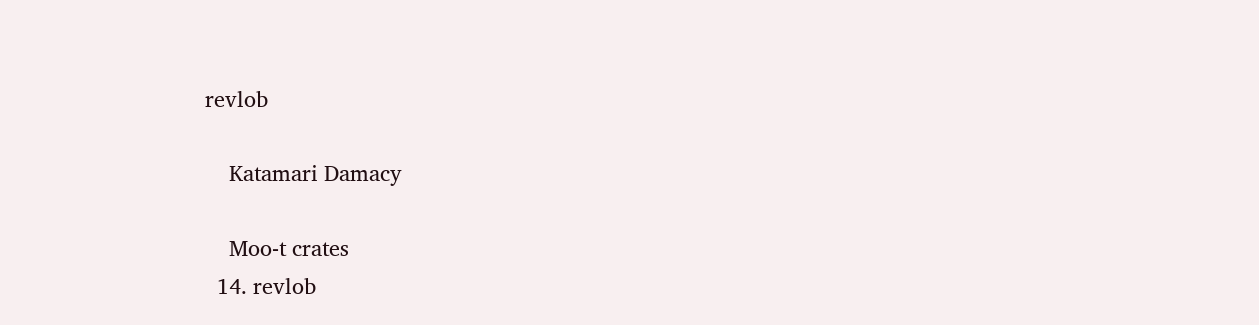revlob

    Katamari Damacy

    Moo-t crates
  14. revlob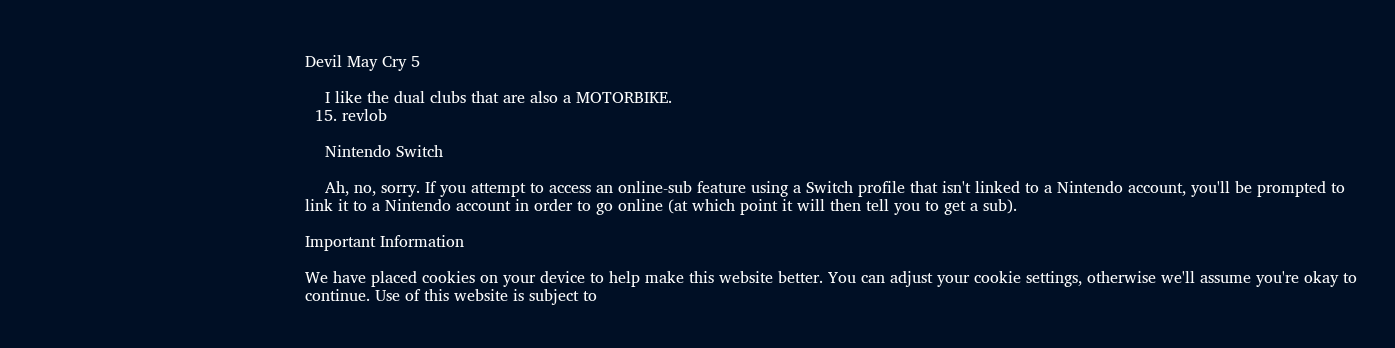Devil May Cry 5

    I like the dual clubs that are also a MOTORBIKE.
  15. revlob

    Nintendo Switch

    Ah, no, sorry. If you attempt to access an online-sub feature using a Switch profile that isn't linked to a Nintendo account, you'll be prompted to link it to a Nintendo account in order to go online (at which point it will then tell you to get a sub).

Important Information

We have placed cookies on your device to help make this website better. You can adjust your cookie settings, otherwise we'll assume you're okay to continue. Use of this website is subject to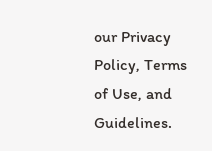our Privacy Policy, Terms of Use, and Guidelines.